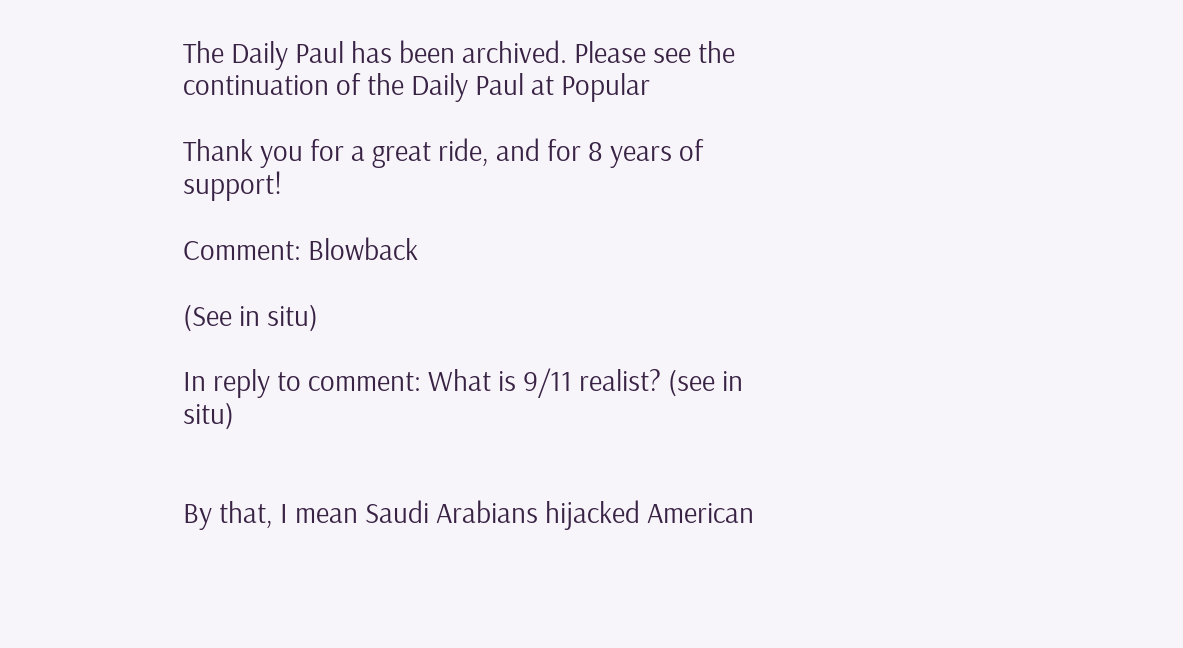The Daily Paul has been archived. Please see the continuation of the Daily Paul at Popular

Thank you for a great ride, and for 8 years of support!

Comment: Blowback

(See in situ)

In reply to comment: What is 9/11 realist? (see in situ)


By that, I mean Saudi Arabians hijacked American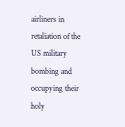airliners in retaliation of the US military bombing and occupying their holy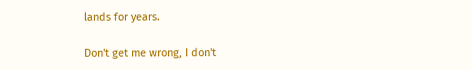lands for years.

Don't get me wrong, I don't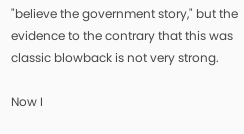"believe the government story," but the evidence to the contrary that this was classic blowback is not very strong.

Now I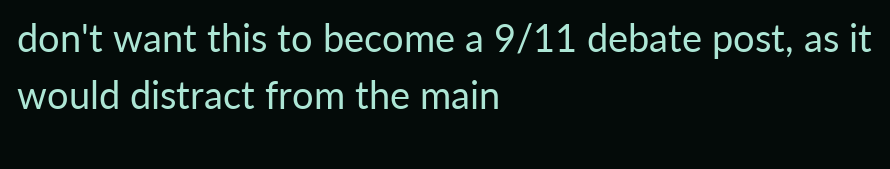don't want this to become a 9/11 debate post, as it would distract from the main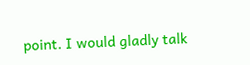point. I would gladly talk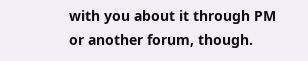with you about it through PM or another forum, though.